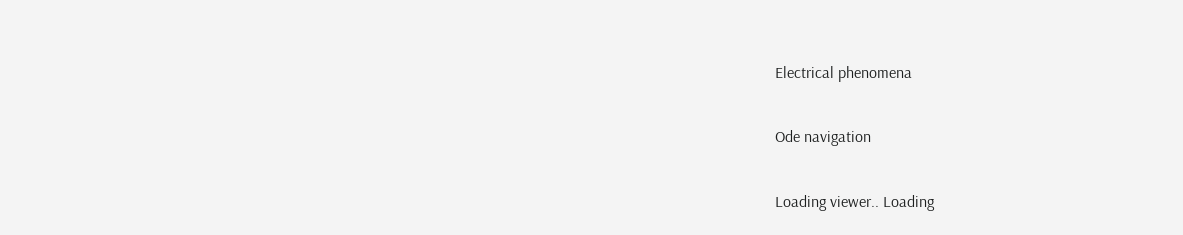Electrical phenomena

Ode navigation

Loading viewer.. Loading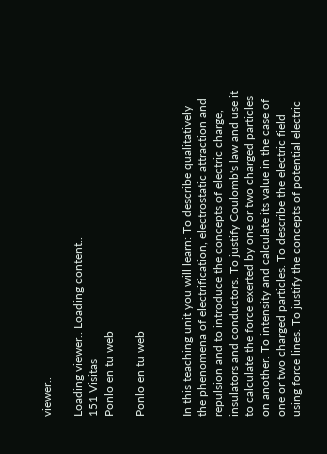viewer..

Loading viewer.. Loading content..
151 Visitas
Ponlo en tu web

Ponlo en tu web


In this teaching unit you will learn: To describe qualitatively the phenomena of electrification, electrostatic attraction and repulsion and to introduce the concepts of electric charge, insulators and conductors. To justify Coulomb's law and use it to calculate the force exerted by one or two charged particles on another. To intensity and calculate its value in the case of one or two charged particles. To describe the electric field using force lines. To justify the concepts of potential electric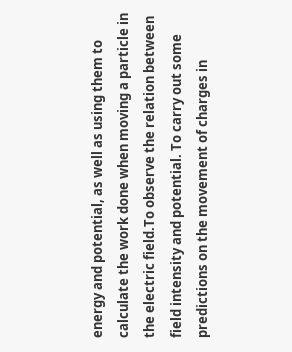energy and potential, as well as using them to calculate the work done when moving a particle in the electric field.To observe the relation between field intensity and potential. To carry out some predictions on the movement of charges in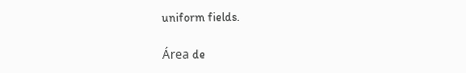uniform fields.

Área de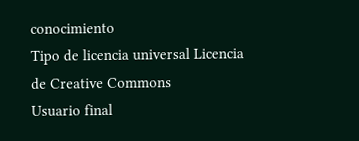conocimiento
Tipo de licencia universal Licencia de Creative Commons
Usuario final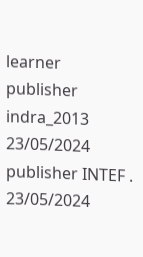learner
publisher indra_2013 23/05/2024 publisher INTEF . 23/05/2024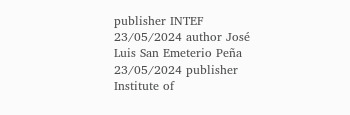publisher INTEF 23/05/2024 author José Luis San Emeterio Peña 23/05/2024 publisher Institute of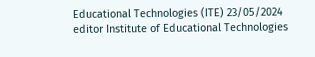Educational Technologies (ITE) 23/05/2024 editor Institute of Educational Technologies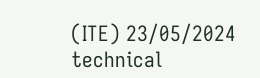(ITE) 23/05/2024 technical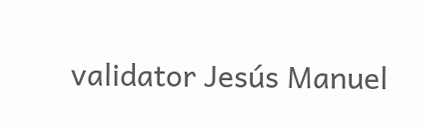validator Jesús Manuel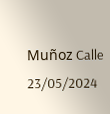Muñoz Calle 23/05/2024